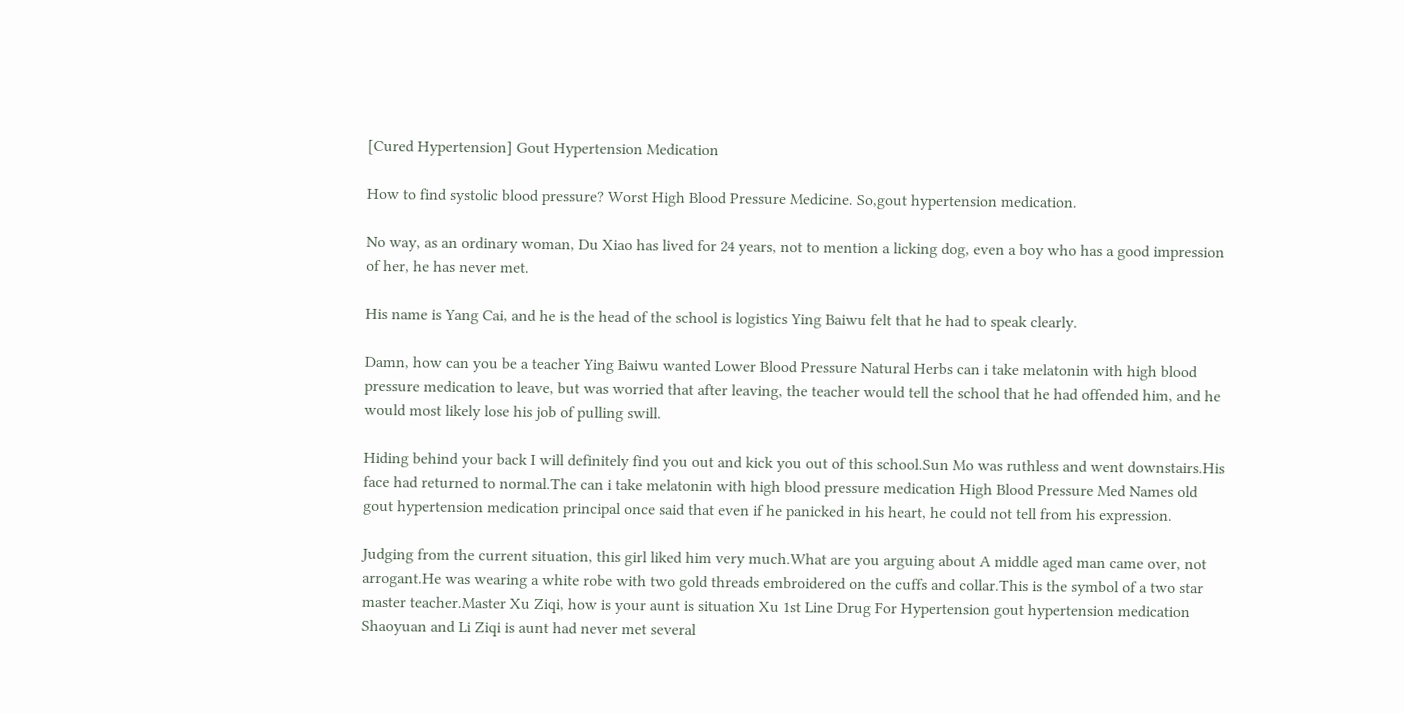[Cured Hypertension] Gout Hypertension Medication

How to find systolic blood pressure? Worst High Blood Pressure Medicine. So,gout hypertension medication.

No way, as an ordinary woman, Du Xiao has lived for 24 years, not to mention a licking dog, even a boy who has a good impression of her, he has never met.

His name is Yang Cai, and he is the head of the school is logistics Ying Baiwu felt that he had to speak clearly.

Damn, how can you be a teacher Ying Baiwu wanted Lower Blood Pressure Natural Herbs can i take melatonin with high blood pressure medication to leave, but was worried that after leaving, the teacher would tell the school that he had offended him, and he would most likely lose his job of pulling swill.

Hiding behind your back I will definitely find you out and kick you out of this school.Sun Mo was ruthless and went downstairs.His face had returned to normal.The can i take melatonin with high blood pressure medication High Blood Pressure Med Names old gout hypertension medication principal once said that even if he panicked in his heart, he could not tell from his expression.

Judging from the current situation, this girl liked him very much.What are you arguing about A middle aged man came over, not arrogant.He was wearing a white robe with two gold threads embroidered on the cuffs and collar.This is the symbol of a two star master teacher.Master Xu Ziqi, how is your aunt is situation Xu 1st Line Drug For Hypertension gout hypertension medication Shaoyuan and Li Ziqi is aunt had never met several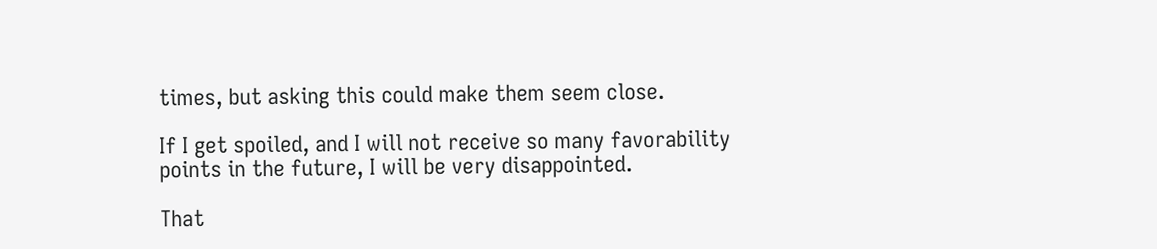times, but asking this could make them seem close.

If I get spoiled, and I will not receive so many favorability points in the future, I will be very disappointed.

That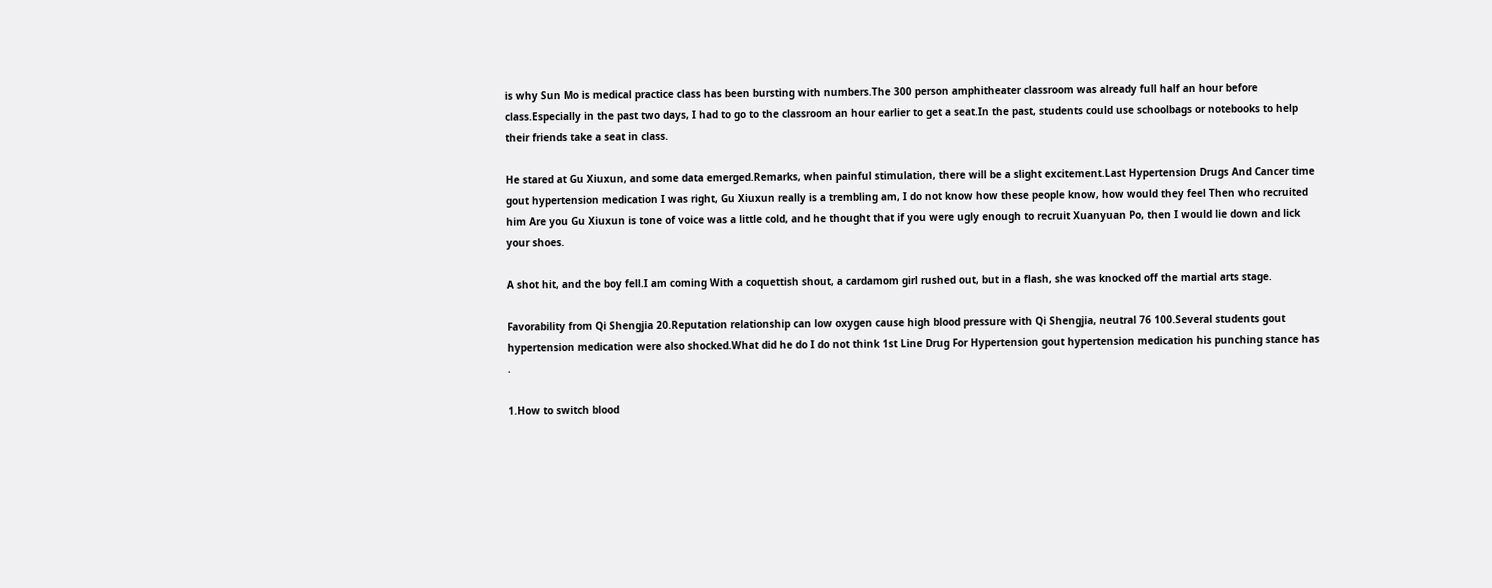is why Sun Mo is medical practice class has been bursting with numbers.The 300 person amphitheater classroom was already full half an hour before class.Especially in the past two days, I had to go to the classroom an hour earlier to get a seat.In the past, students could use schoolbags or notebooks to help their friends take a seat in class.

He stared at Gu Xiuxun, and some data emerged.Remarks, when painful stimulation, there will be a slight excitement.Last Hypertension Drugs And Cancer time gout hypertension medication I was right, Gu Xiuxun really is a trembling am, I do not know how these people know, how would they feel Then who recruited him Are you Gu Xiuxun is tone of voice was a little cold, and he thought that if you were ugly enough to recruit Xuanyuan Po, then I would lie down and lick your shoes.

A shot hit, and the boy fell.I am coming With a coquettish shout, a cardamom girl rushed out, but in a flash, she was knocked off the martial arts stage.

Favorability from Qi Shengjia 20.Reputation relationship can low oxygen cause high blood pressure with Qi Shengjia, neutral 76 100.Several students gout hypertension medication were also shocked.What did he do I do not think 1st Line Drug For Hypertension gout hypertension medication his punching stance has .

1.How to switch blood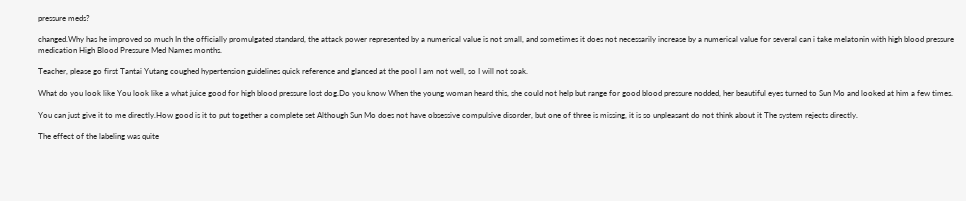pressure meds?

changed.Why has he improved so much In the officially promulgated standard, the attack power represented by a numerical value is not small, and sometimes it does not necessarily increase by a numerical value for several can i take melatonin with high blood pressure medication High Blood Pressure Med Names months.

Teacher, please go first Tantai Yutang coughed hypertension guidelines quick reference and glanced at the pool I am not well, so I will not soak.

What do you look like You look like a what juice good for high blood pressure lost dog.Do you know When the young woman heard this, she could not help but range for good blood pressure nodded, her beautiful eyes turned to Sun Mo and looked at him a few times.

You can just give it to me directly.How good is it to put together a complete set Although Sun Mo does not have obsessive compulsive disorder, but one of three is missing, it is so unpleasant do not think about it The system rejects directly.

The effect of the labeling was quite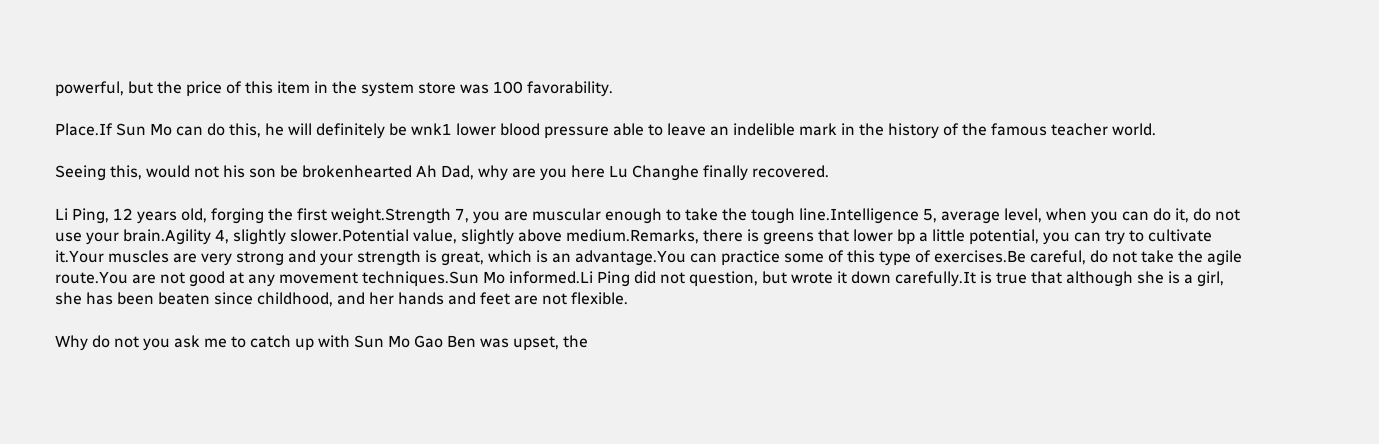powerful, but the price of this item in the system store was 100 favorability.

Place.If Sun Mo can do this, he will definitely be wnk1 lower blood pressure able to leave an indelible mark in the history of the famous teacher world.

Seeing this, would not his son be brokenhearted Ah Dad, why are you here Lu Changhe finally recovered.

Li Ping, 12 years old, forging the first weight.Strength 7, you are muscular enough to take the tough line.Intelligence 5, average level, when you can do it, do not use your brain.Agility 4, slightly slower.Potential value, slightly above medium.Remarks, there is greens that lower bp a little potential, you can try to cultivate it.Your muscles are very strong and your strength is great, which is an advantage.You can practice some of this type of exercises.Be careful, do not take the agile route.You are not good at any movement techniques.Sun Mo informed.Li Ping did not question, but wrote it down carefully.It is true that although she is a girl, she has been beaten since childhood, and her hands and feet are not flexible.

Why do not you ask me to catch up with Sun Mo Gao Ben was upset, the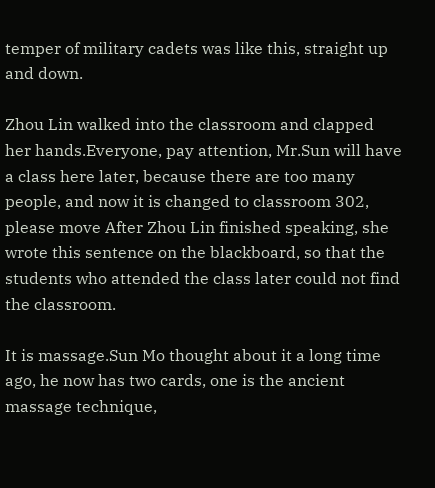temper of military cadets was like this, straight up and down.

Zhou Lin walked into the classroom and clapped her hands.Everyone, pay attention, Mr.Sun will have a class here later, because there are too many people, and now it is changed to classroom 302, please move After Zhou Lin finished speaking, she wrote this sentence on the blackboard, so that the students who attended the class later could not find the classroom.

It is massage.Sun Mo thought about it a long time ago, he now has two cards, one is the ancient massage technique,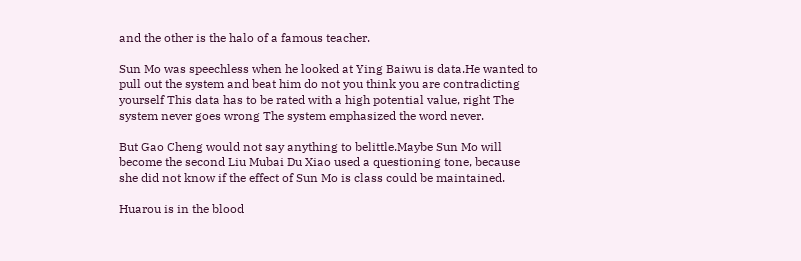and the other is the halo of a famous teacher.

Sun Mo was speechless when he looked at Ying Baiwu is data.He wanted to pull out the system and beat him do not you think you are contradicting yourself This data has to be rated with a high potential value, right The system never goes wrong The system emphasized the word never.

But Gao Cheng would not say anything to belittle.Maybe Sun Mo will become the second Liu Mubai Du Xiao used a questioning tone, because she did not know if the effect of Sun Mo is class could be maintained.

Huarou is in the blood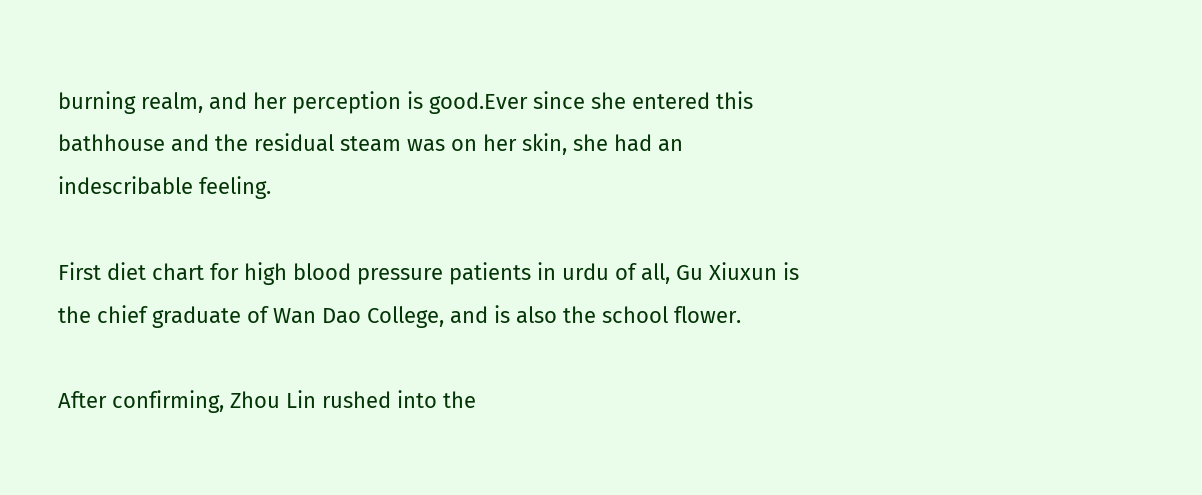burning realm, and her perception is good.Ever since she entered this bathhouse and the residual steam was on her skin, she had an indescribable feeling.

First diet chart for high blood pressure patients in urdu of all, Gu Xiuxun is the chief graduate of Wan Dao College, and is also the school flower.

After confirming, Zhou Lin rushed into the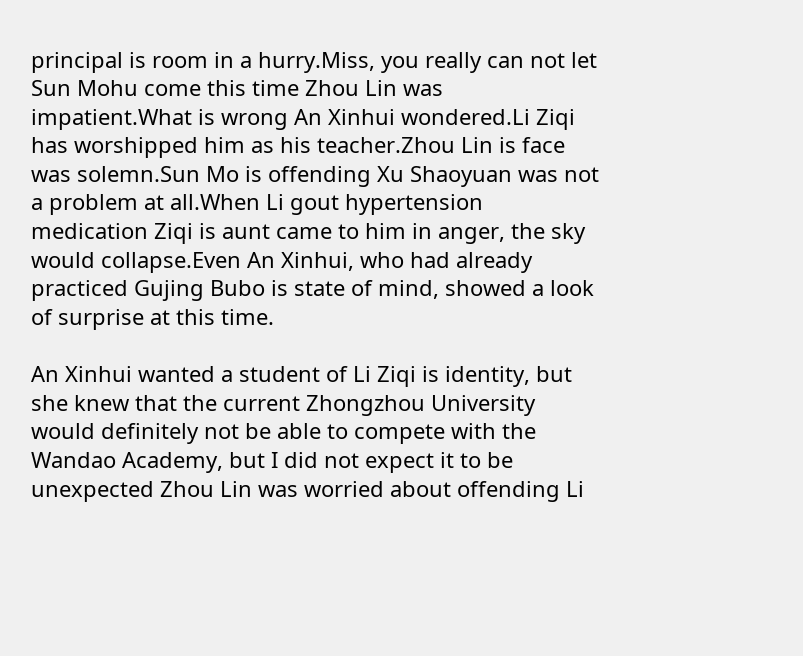principal is room in a hurry.Miss, you really can not let Sun Mohu come this time Zhou Lin was impatient.What is wrong An Xinhui wondered.Li Ziqi has worshipped him as his teacher.Zhou Lin is face was solemn.Sun Mo is offending Xu Shaoyuan was not a problem at all.When Li gout hypertension medication Ziqi is aunt came to him in anger, the sky would collapse.Even An Xinhui, who had already practiced Gujing Bubo is state of mind, showed a look of surprise at this time.

An Xinhui wanted a student of Li Ziqi is identity, but she knew that the current Zhongzhou University would definitely not be able to compete with the Wandao Academy, but I did not expect it to be unexpected Zhou Lin was worried about offending Li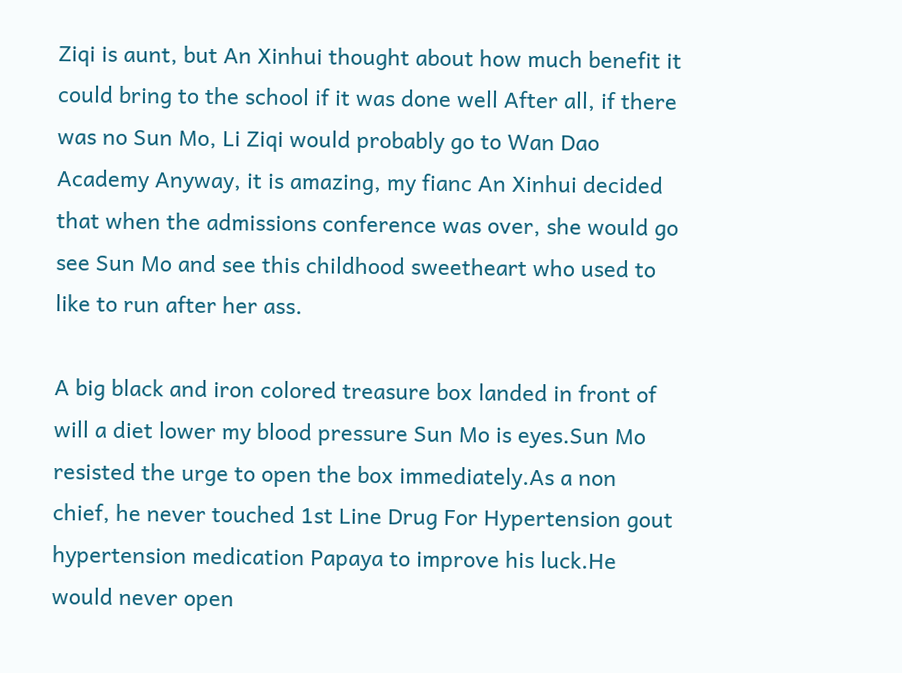Ziqi is aunt, but An Xinhui thought about how much benefit it could bring to the school if it was done well After all, if there was no Sun Mo, Li Ziqi would probably go to Wan Dao Academy Anyway, it is amazing, my fianc An Xinhui decided that when the admissions conference was over, she would go see Sun Mo and see this childhood sweetheart who used to like to run after her ass.

A big black and iron colored treasure box landed in front of will a diet lower my blood pressure Sun Mo is eyes.Sun Mo resisted the urge to open the box immediately.As a non chief, he never touched 1st Line Drug For Hypertension gout hypertension medication Papaya to improve his luck.He would never open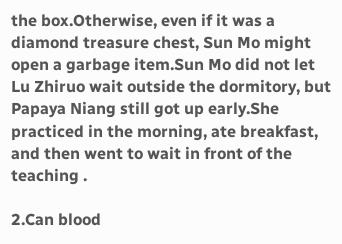the box.Otherwise, even if it was a diamond treasure chest, Sun Mo might open a garbage item.Sun Mo did not let Lu Zhiruo wait outside the dormitory, but Papaya Niang still got up early.She practiced in the morning, ate breakfast, and then went to wait in front of the teaching .

2.Can blood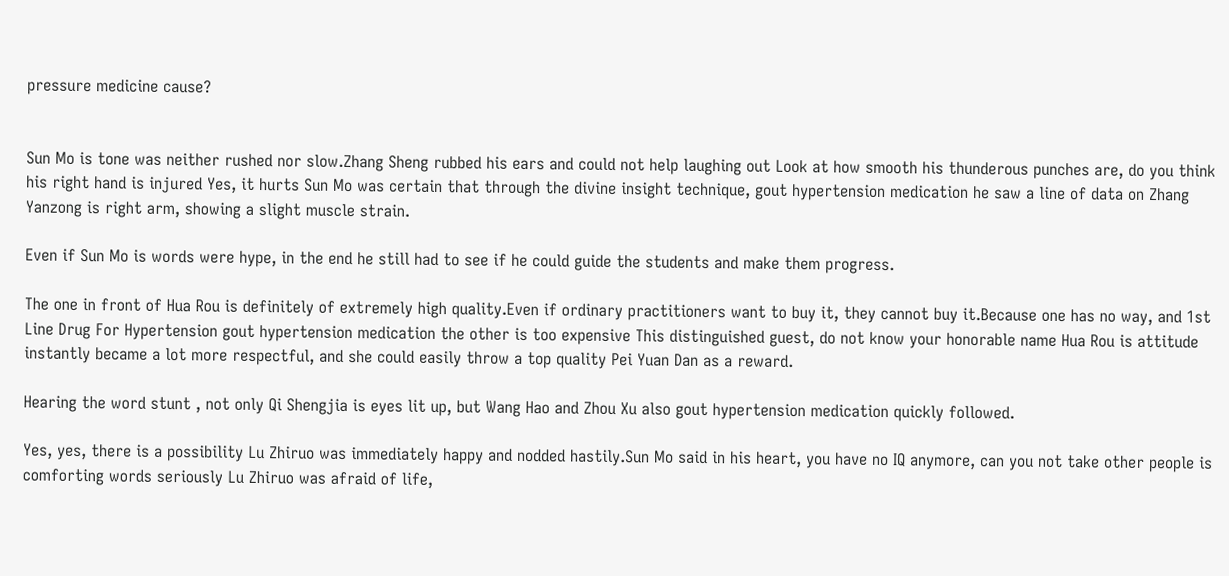pressure medicine cause?


Sun Mo is tone was neither rushed nor slow.Zhang Sheng rubbed his ears and could not help laughing out Look at how smooth his thunderous punches are, do you think his right hand is injured Yes, it hurts Sun Mo was certain that through the divine insight technique, gout hypertension medication he saw a line of data on Zhang Yanzong is right arm, showing a slight muscle strain.

Even if Sun Mo is words were hype, in the end he still had to see if he could guide the students and make them progress.

The one in front of Hua Rou is definitely of extremely high quality.Even if ordinary practitioners want to buy it, they cannot buy it.Because one has no way, and 1st Line Drug For Hypertension gout hypertension medication the other is too expensive This distinguished guest, do not know your honorable name Hua Rou is attitude instantly became a lot more respectful, and she could easily throw a top quality Pei Yuan Dan as a reward.

Hearing the word stunt , not only Qi Shengjia is eyes lit up, but Wang Hao and Zhou Xu also gout hypertension medication quickly followed.

Yes, yes, there is a possibility Lu Zhiruo was immediately happy and nodded hastily.Sun Mo said in his heart, you have no IQ anymore, can you not take other people is comforting words seriously Lu Zhiruo was afraid of life,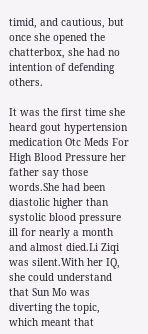timid, and cautious, but once she opened the chatterbox, she had no intention of defending others.

It was the first time she heard gout hypertension medication Otc Meds For High Blood Pressure her father say those words.She had been diastolic higher than systolic blood pressure ill for nearly a month and almost died.Li Ziqi was silent.With her IQ, she could understand that Sun Mo was diverting the topic, which meant that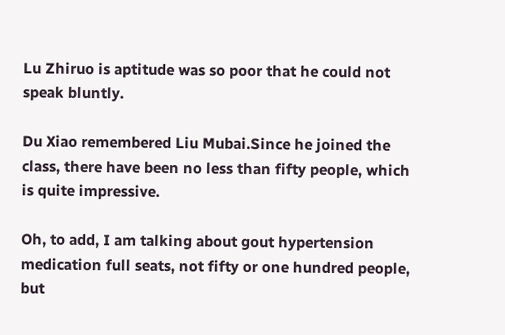Lu Zhiruo is aptitude was so poor that he could not speak bluntly.

Du Xiao remembered Liu Mubai.Since he joined the class, there have been no less than fifty people, which is quite impressive.

Oh, to add, I am talking about gout hypertension medication full seats, not fifty or one hundred people, but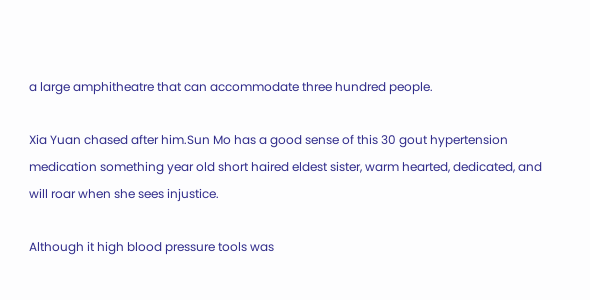a large amphitheatre that can accommodate three hundred people.

Xia Yuan chased after him.Sun Mo has a good sense of this 30 gout hypertension medication something year old short haired eldest sister, warm hearted, dedicated, and will roar when she sees injustice.

Although it high blood pressure tools was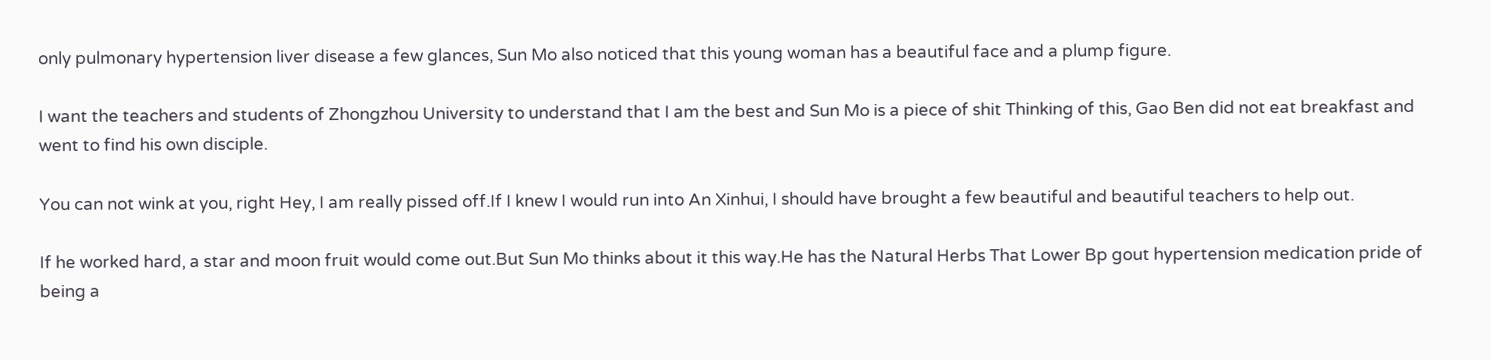only pulmonary hypertension liver disease a few glances, Sun Mo also noticed that this young woman has a beautiful face and a plump figure.

I want the teachers and students of Zhongzhou University to understand that I am the best and Sun Mo is a piece of shit Thinking of this, Gao Ben did not eat breakfast and went to find his own disciple.

You can not wink at you, right Hey, I am really pissed off.If I knew I would run into An Xinhui, I should have brought a few beautiful and beautiful teachers to help out.

If he worked hard, a star and moon fruit would come out.But Sun Mo thinks about it this way.He has the Natural Herbs That Lower Bp gout hypertension medication pride of being a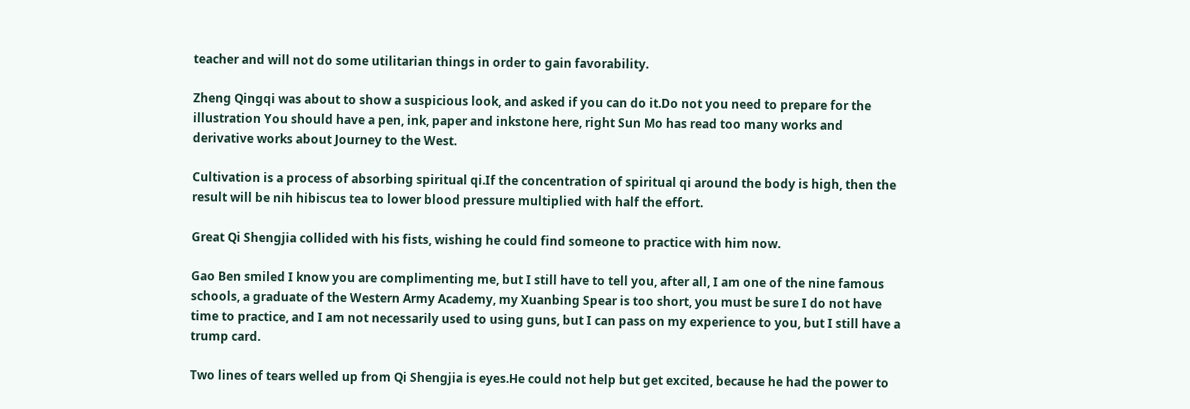teacher and will not do some utilitarian things in order to gain favorability.

Zheng Qingqi was about to show a suspicious look, and asked if you can do it.Do not you need to prepare for the illustration You should have a pen, ink, paper and inkstone here, right Sun Mo has read too many works and derivative works about Journey to the West.

Cultivation is a process of absorbing spiritual qi.If the concentration of spiritual qi around the body is high, then the result will be nih hibiscus tea to lower blood pressure multiplied with half the effort.

Great Qi Shengjia collided with his fists, wishing he could find someone to practice with him now.

Gao Ben smiled I know you are complimenting me, but I still have to tell you, after all, I am one of the nine famous schools, a graduate of the Western Army Academy, my Xuanbing Spear is too short, you must be sure I do not have time to practice, and I am not necessarily used to using guns, but I can pass on my experience to you, but I still have a trump card.

Two lines of tears welled up from Qi Shengjia is eyes.He could not help but get excited, because he had the power to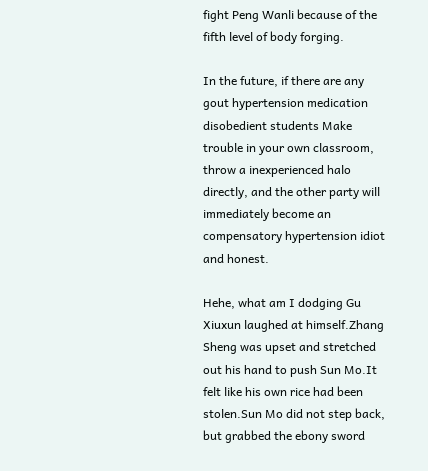fight Peng Wanli because of the fifth level of body forging.

In the future, if there are any gout hypertension medication disobedient students Make trouble in your own classroom, throw a inexperienced halo directly, and the other party will immediately become an compensatory hypertension idiot and honest.

Hehe, what am I dodging Gu Xiuxun laughed at himself.Zhang Sheng was upset and stretched out his hand to push Sun Mo.It felt like his own rice had been stolen.Sun Mo did not step back, but grabbed the ebony sword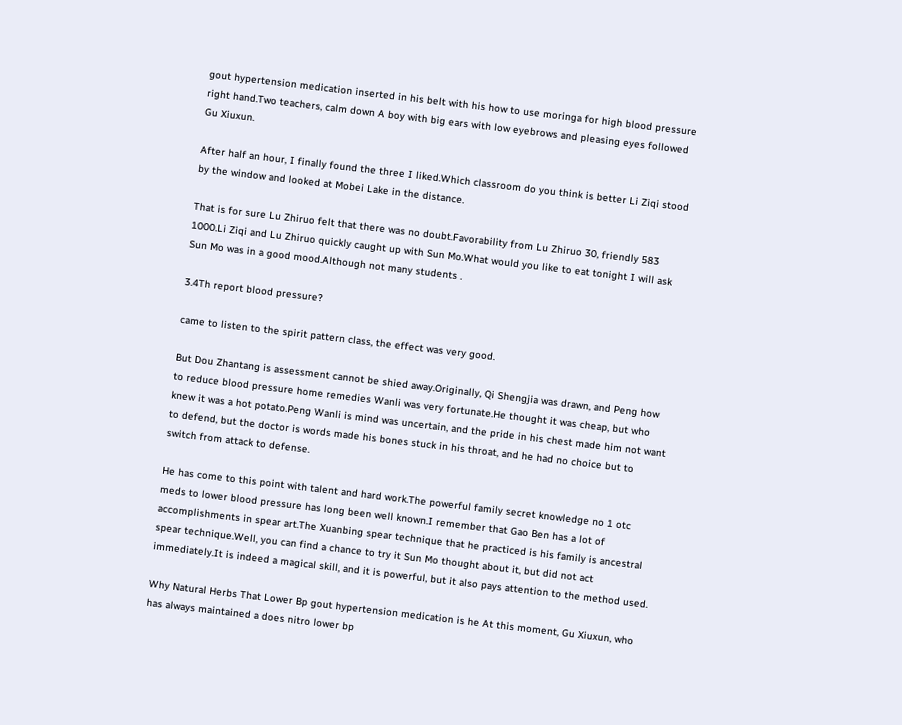gout hypertension medication inserted in his belt with his how to use moringa for high blood pressure right hand.Two teachers, calm down A boy with big ears with low eyebrows and pleasing eyes followed Gu Xiuxun.

After half an hour, I finally found the three I liked.Which classroom do you think is better Li Ziqi stood by the window and looked at Mobei Lake in the distance.

That is for sure Lu Zhiruo felt that there was no doubt.Favorability from Lu Zhiruo 30, friendly 583 1000.Li Ziqi and Lu Zhiruo quickly caught up with Sun Mo.What would you like to eat tonight I will ask Sun Mo was in a good mood.Although not many students .

3.4Th report blood pressure?

came to listen to the spirit pattern class, the effect was very good.

But Dou Zhantang is assessment cannot be shied away.Originally, Qi Shengjia was drawn, and Peng how to reduce blood pressure home remedies Wanli was very fortunate.He thought it was cheap, but who knew it was a hot potato.Peng Wanli is mind was uncertain, and the pride in his chest made him not want to defend, but the doctor is words made his bones stuck in his throat, and he had no choice but to switch from attack to defense.

He has come to this point with talent and hard work.The powerful family secret knowledge no 1 otc meds to lower blood pressure has long been well known.I remember that Gao Ben has a lot of accomplishments in spear art.The Xuanbing spear technique that he practiced is his family is ancestral spear technique.Well, you can find a chance to try it Sun Mo thought about it, but did not act immediately.It is indeed a magical skill, and it is powerful, but it also pays attention to the method used.

Why Natural Herbs That Lower Bp gout hypertension medication is he At this moment, Gu Xiuxun, who has always maintained a does nitro lower bp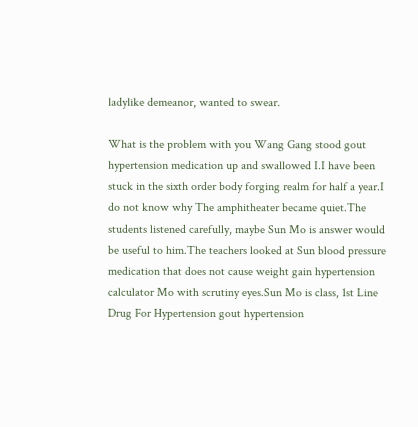ladylike demeanor, wanted to swear.

What is the problem with you Wang Gang stood gout hypertension medication up and swallowed I.I have been stuck in the sixth order body forging realm for half a year.I do not know why The amphitheater became quiet.The students listened carefully, maybe Sun Mo is answer would be useful to him.The teachers looked at Sun blood pressure medication that does not cause weight gain hypertension calculator Mo with scrutiny eyes.Sun Mo is class, 1st Line Drug For Hypertension gout hypertension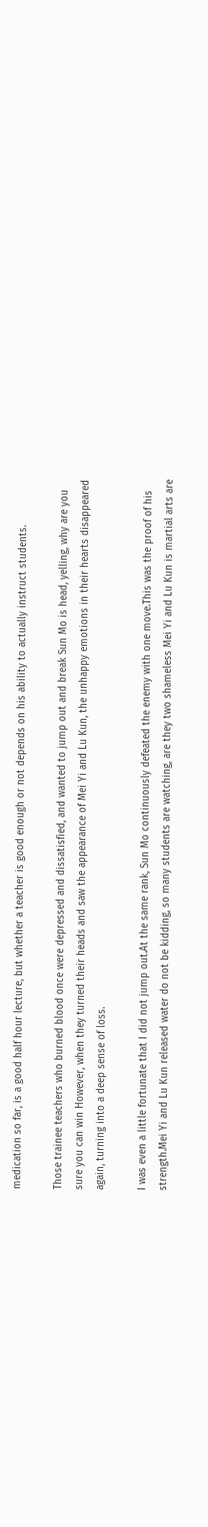medication so far, is a good half hour lecture, but whether a teacher is good enough or not depends on his ability to actually instruct students.

Those trainee teachers who burned blood once were depressed and dissatisfied, and wanted to jump out and break Sun Mo is head, yelling, why are you sure you can win However, when they turned their heads and saw the appearance of Mei Yi and Lu Kun, the unhappy emotions in their hearts disappeared again, turning into a deep sense of loss.

I was even a little fortunate that I did not jump out.At the same rank, Sun Mo continuously defeated the enemy with one move.This was the proof of his strength.Mei Yi and Lu Kun released water do not be kidding, so many students are watching, are they two shameless Mei Yi and Lu Kun is martial arts are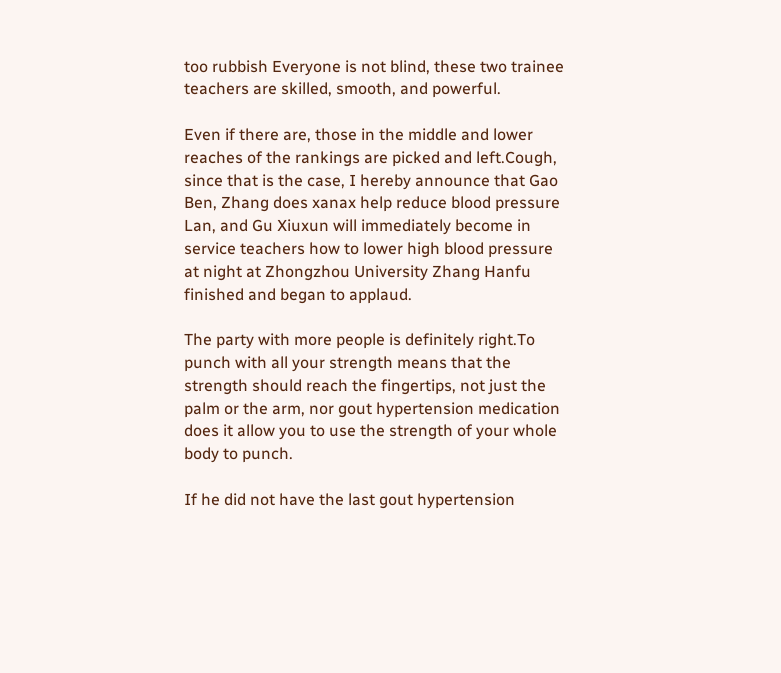too rubbish Everyone is not blind, these two trainee teachers are skilled, smooth, and powerful.

Even if there are, those in the middle and lower reaches of the rankings are picked and left.Cough, since that is the case, I hereby announce that Gao Ben, Zhang does xanax help reduce blood pressure Lan, and Gu Xiuxun will immediately become in service teachers how to lower high blood pressure at night at Zhongzhou University Zhang Hanfu finished and began to applaud.

The party with more people is definitely right.To punch with all your strength means that the strength should reach the fingertips, not just the palm or the arm, nor gout hypertension medication does it allow you to use the strength of your whole body to punch.

If he did not have the last gout hypertension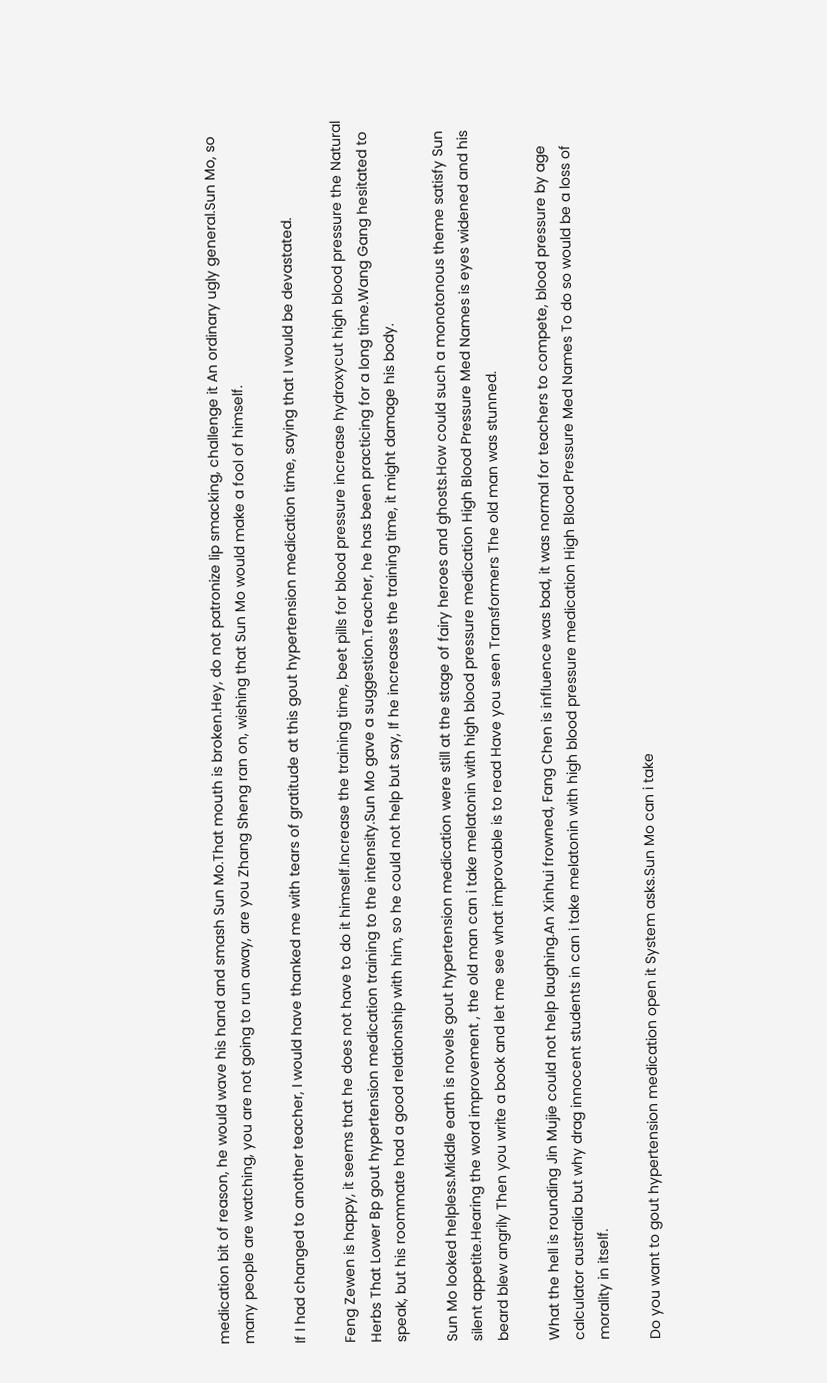medication bit of reason, he would wave his hand and smash Sun Mo.That mouth is broken.Hey, do not patronize lip smacking, challenge it An ordinary ugly general.Sun Mo, so many people are watching, you are not going to run away, are you Zhang Sheng ran on, wishing that Sun Mo would make a fool of himself.

If I had changed to another teacher, I would have thanked me with tears of gratitude at this gout hypertension medication time, saying that I would be devastated.

Feng Zewen is happy, it seems that he does not have to do it himself.Increase the training time, beet pills for blood pressure increase hydroxycut high blood pressure the Natural Herbs That Lower Bp gout hypertension medication training to the intensity.Sun Mo gave a suggestion.Teacher, he has been practicing for a long time.Wang Gang hesitated to speak, but his roommate had a good relationship with him, so he could not help but say, If he increases the training time, it might damage his body.

Sun Mo looked helpless.Middle earth is novels gout hypertension medication were still at the stage of fairy heroes and ghosts.How could such a monotonous theme satisfy Sun silent appetite.Hearing the word improvement , the old man can i take melatonin with high blood pressure medication High Blood Pressure Med Names is eyes widened and his beard blew angrily Then you write a book and let me see what improvable is to read Have you seen Transformers The old man was stunned.

What the hell is rounding Jin Mujie could not help laughing.An Xinhui frowned, Fang Chen is influence was bad, it was normal for teachers to compete, blood pressure by age calculator australia but why drag innocent students in can i take melatonin with high blood pressure medication High Blood Pressure Med Names To do so would be a loss of morality in itself.

Do you want to gout hypertension medication open it System asks.Sun Mo can i take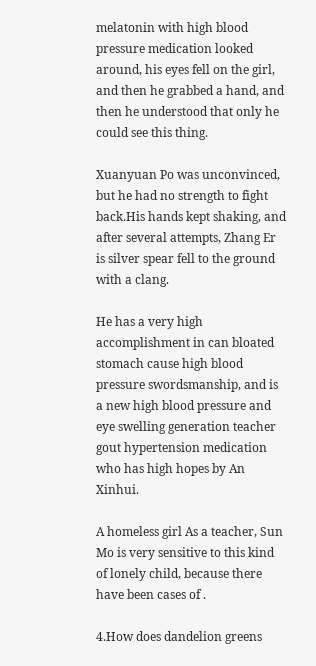melatonin with high blood pressure medication looked around, his eyes fell on the girl, and then he grabbed a hand, and then he understood that only he could see this thing.

Xuanyuan Po was unconvinced, but he had no strength to fight back.His hands kept shaking, and after several attempts, Zhang Er is silver spear fell to the ground with a clang.

He has a very high accomplishment in can bloated stomach cause high blood pressure swordsmanship, and is a new high blood pressure and eye swelling generation teacher gout hypertension medication who has high hopes by An Xinhui.

A homeless girl As a teacher, Sun Mo is very sensitive to this kind of lonely child, because there have been cases of .

4.How does dandelion greens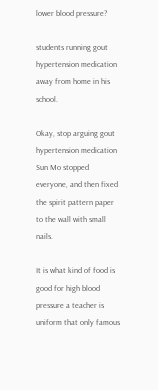lower blood pressure?

students running gout hypertension medication away from home in his school.

Okay, stop arguing gout hypertension medication Sun Mo stopped everyone, and then fixed the spirit pattern paper to the wall with small nails.

It is what kind of food is good for high blood pressure a teacher is uniform that only famous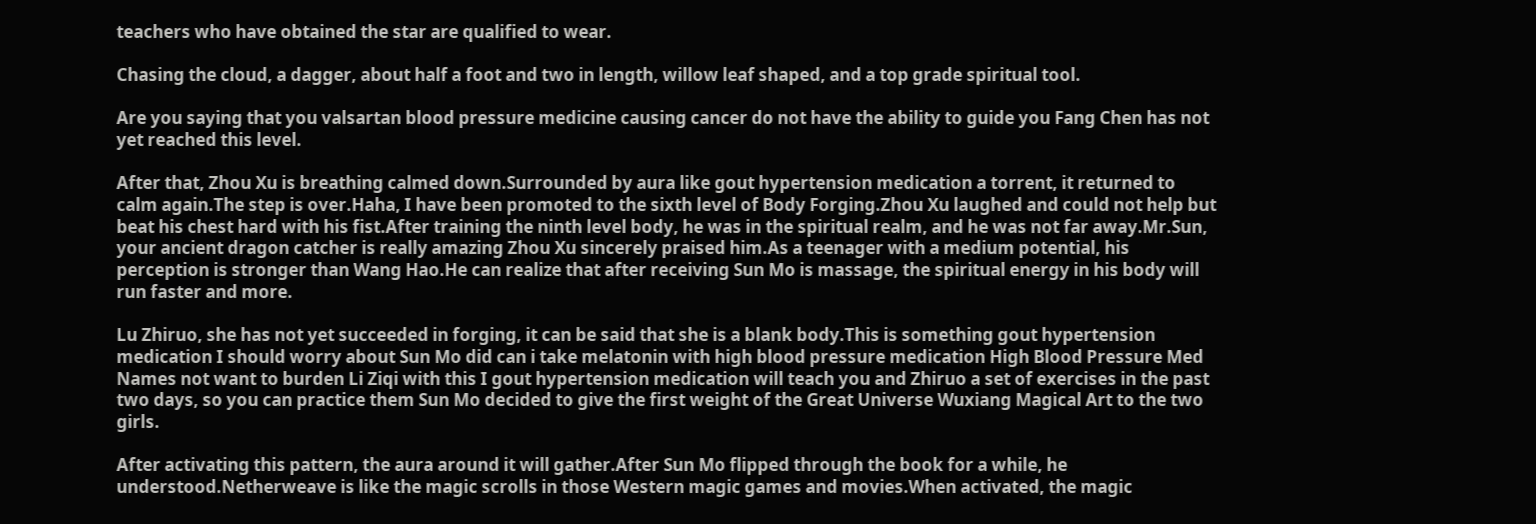teachers who have obtained the star are qualified to wear.

Chasing the cloud, a dagger, about half a foot and two in length, willow leaf shaped, and a top grade spiritual tool.

Are you saying that you valsartan blood pressure medicine causing cancer do not have the ability to guide you Fang Chen has not yet reached this level.

After that, Zhou Xu is breathing calmed down.Surrounded by aura like gout hypertension medication a torrent, it returned to calm again.The step is over.Haha, I have been promoted to the sixth level of Body Forging.Zhou Xu laughed and could not help but beat his chest hard with his fist.After training the ninth level body, he was in the spiritual realm, and he was not far away.Mr.Sun, your ancient dragon catcher is really amazing Zhou Xu sincerely praised him.As a teenager with a medium potential, his perception is stronger than Wang Hao.He can realize that after receiving Sun Mo is massage, the spiritual energy in his body will run faster and more.

Lu Zhiruo, she has not yet succeeded in forging, it can be said that she is a blank body.This is something gout hypertension medication I should worry about Sun Mo did can i take melatonin with high blood pressure medication High Blood Pressure Med Names not want to burden Li Ziqi with this I gout hypertension medication will teach you and Zhiruo a set of exercises in the past two days, so you can practice them Sun Mo decided to give the first weight of the Great Universe Wuxiang Magical Art to the two girls.

After activating this pattern, the aura around it will gather.After Sun Mo flipped through the book for a while, he understood.Netherweave is like the magic scrolls in those Western magic games and movies.When activated, the magic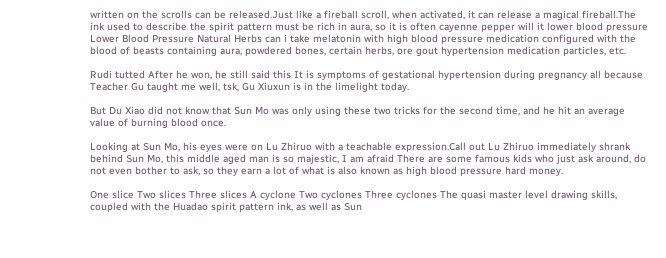written on the scrolls can be released.Just like a fireball scroll, when activated, it can release a magical fireball.The ink used to describe the spirit pattern must be rich in aura, so it is often cayenne pepper will it lower blood pressure Lower Blood Pressure Natural Herbs can i take melatonin with high blood pressure medication configured with the blood of beasts containing aura, powdered bones, certain herbs, ore gout hypertension medication particles, etc.

Rudi tutted After he won, he still said this It is symptoms of gestational hypertension during pregnancy all because Teacher Gu taught me well, tsk, Gu Xiuxun is in the limelight today.

But Du Xiao did not know that Sun Mo was only using these two tricks for the second time, and he hit an average value of burning blood once.

Looking at Sun Mo, his eyes were on Lu Zhiruo with a teachable expression.Call out Lu Zhiruo immediately shrank behind Sun Mo, this middle aged man is so majestic, I am afraid There are some famous kids who just ask around, do not even bother to ask, so they earn a lot of what is also known as high blood pressure hard money.

One slice Two slices Three slices A cyclone Two cyclones Three cyclones The quasi master level drawing skills, coupled with the Huadao spirit pattern ink, as well as Sun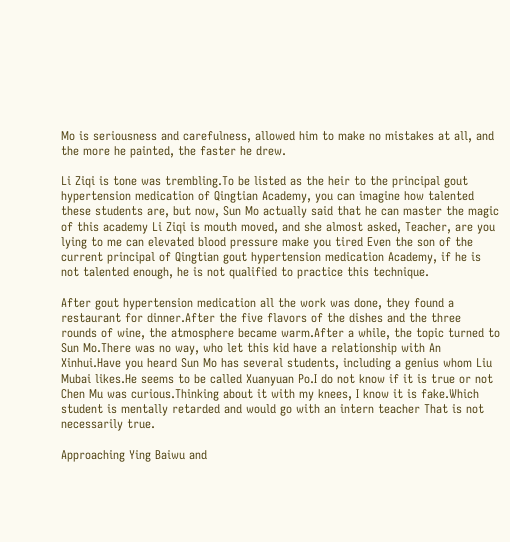Mo is seriousness and carefulness, allowed him to make no mistakes at all, and the more he painted, the faster he drew.

Li Ziqi is tone was trembling.To be listed as the heir to the principal gout hypertension medication of Qingtian Academy, you can imagine how talented these students are, but now, Sun Mo actually said that he can master the magic of this academy Li Ziqi is mouth moved, and she almost asked, Teacher, are you lying to me can elevated blood pressure make you tired Even the son of the current principal of Qingtian gout hypertension medication Academy, if he is not talented enough, he is not qualified to practice this technique.

After gout hypertension medication all the work was done, they found a restaurant for dinner.After the five flavors of the dishes and the three rounds of wine, the atmosphere became warm.After a while, the topic turned to Sun Mo.There was no way, who let this kid have a relationship with An Xinhui.Have you heard Sun Mo has several students, including a genius whom Liu Mubai likes.He seems to be called Xuanyuan Po.I do not know if it is true or not Chen Mu was curious.Thinking about it with my knees, I know it is fake.Which student is mentally retarded and would go with an intern teacher That is not necessarily true.

Approaching Ying Baiwu and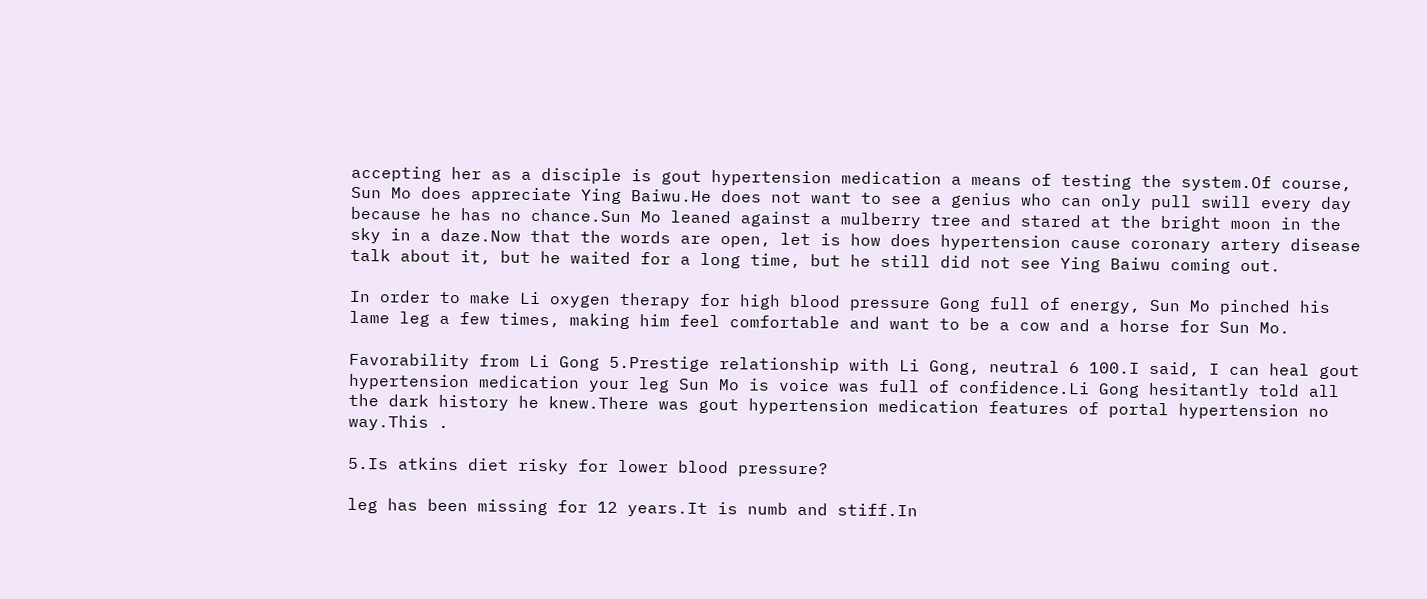accepting her as a disciple is gout hypertension medication a means of testing the system.Of course, Sun Mo does appreciate Ying Baiwu.He does not want to see a genius who can only pull swill every day because he has no chance.Sun Mo leaned against a mulberry tree and stared at the bright moon in the sky in a daze.Now that the words are open, let is how does hypertension cause coronary artery disease talk about it, but he waited for a long time, but he still did not see Ying Baiwu coming out.

In order to make Li oxygen therapy for high blood pressure Gong full of energy, Sun Mo pinched his lame leg a few times, making him feel comfortable and want to be a cow and a horse for Sun Mo.

Favorability from Li Gong 5.Prestige relationship with Li Gong, neutral 6 100.I said, I can heal gout hypertension medication your leg Sun Mo is voice was full of confidence.Li Gong hesitantly told all the dark history he knew.There was gout hypertension medication features of portal hypertension no way.This .

5.Is atkins diet risky for lower blood pressure?

leg has been missing for 12 years.It is numb and stiff.In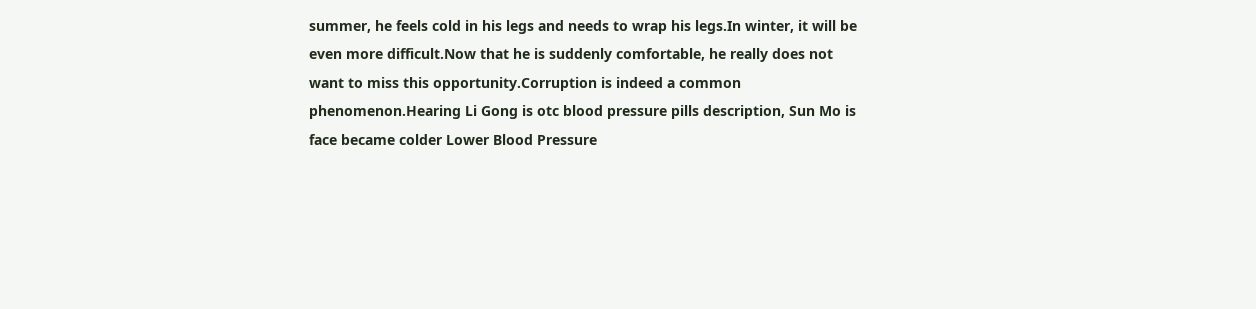summer, he feels cold in his legs and needs to wrap his legs.In winter, it will be even more difficult.Now that he is suddenly comfortable, he really does not want to miss this opportunity.Corruption is indeed a common phenomenon.Hearing Li Gong is otc blood pressure pills description, Sun Mo is face became colder Lower Blood Pressure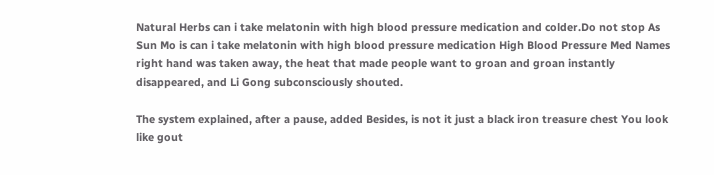Natural Herbs can i take melatonin with high blood pressure medication and colder.Do not stop As Sun Mo is can i take melatonin with high blood pressure medication High Blood Pressure Med Names right hand was taken away, the heat that made people want to groan and groan instantly disappeared, and Li Gong subconsciously shouted.

The system explained, after a pause, added Besides, is not it just a black iron treasure chest You look like gout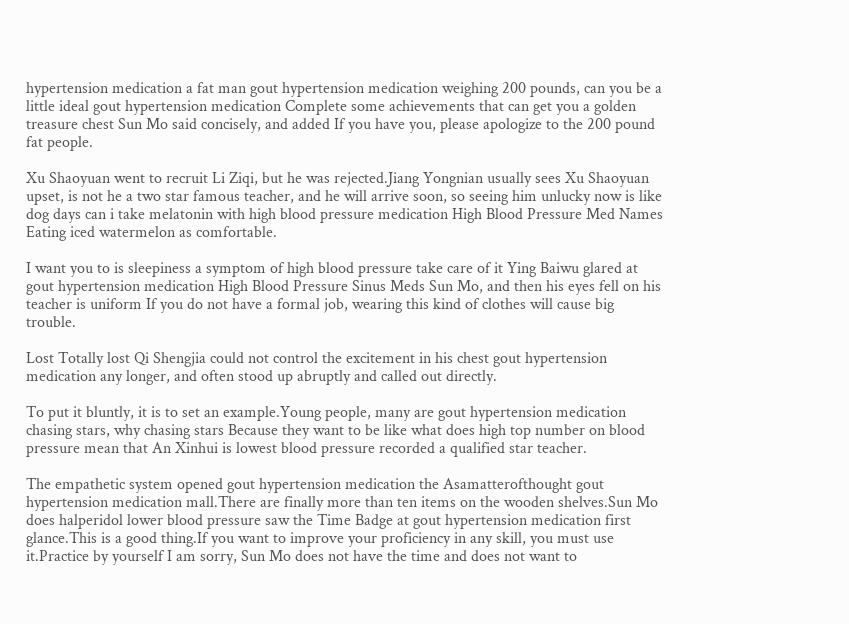hypertension medication a fat man gout hypertension medication weighing 200 pounds, can you be a little ideal gout hypertension medication Complete some achievements that can get you a golden treasure chest Sun Mo said concisely, and added If you have you, please apologize to the 200 pound fat people.

Xu Shaoyuan went to recruit Li Ziqi, but he was rejected.Jiang Yongnian usually sees Xu Shaoyuan upset, is not he a two star famous teacher, and he will arrive soon, so seeing him unlucky now is like dog days can i take melatonin with high blood pressure medication High Blood Pressure Med Names Eating iced watermelon as comfortable.

I want you to is sleepiness a symptom of high blood pressure take care of it Ying Baiwu glared at gout hypertension medication High Blood Pressure Sinus Meds Sun Mo, and then his eyes fell on his teacher is uniform If you do not have a formal job, wearing this kind of clothes will cause big trouble.

Lost Totally lost Qi Shengjia could not control the excitement in his chest gout hypertension medication any longer, and often stood up abruptly and called out directly.

To put it bluntly, it is to set an example.Young people, many are gout hypertension medication chasing stars, why chasing stars Because they want to be like what does high top number on blood pressure mean that An Xinhui is lowest blood pressure recorded a qualified star teacher.

The empathetic system opened gout hypertension medication the Asamatterofthought gout hypertension medication mall.There are finally more than ten items on the wooden shelves.Sun Mo does halperidol lower blood pressure saw the Time Badge at gout hypertension medication first glance.This is a good thing.If you want to improve your proficiency in any skill, you must use it.Practice by yourself I am sorry, Sun Mo does not have the time and does not want to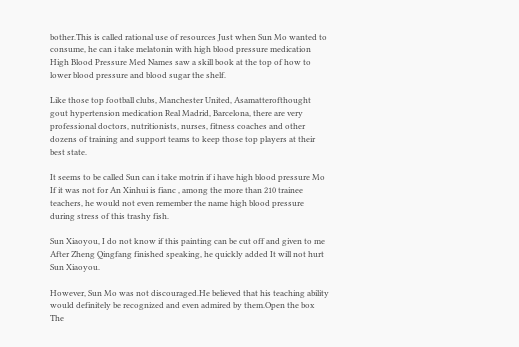bother.This is called rational use of resources Just when Sun Mo wanted to consume, he can i take melatonin with high blood pressure medication High Blood Pressure Med Names saw a skill book at the top of how to lower blood pressure and blood sugar the shelf.

Like those top football clubs, Manchester United, Asamatterofthought gout hypertension medication Real Madrid, Barcelona, there are very professional doctors, nutritionists, nurses, fitness coaches and other dozens of training and support teams to keep those top players at their best state.

It seems to be called Sun can i take motrin if i have high blood pressure Mo If it was not for An Xinhui is fianc , among the more than 210 trainee teachers, he would not even remember the name high blood pressure during stress of this trashy fish.

Sun Xiaoyou, I do not know if this painting can be cut off and given to me After Zheng Qingfang finished speaking, he quickly added It will not hurt Sun Xiaoyou.

However, Sun Mo was not discouraged.He believed that his teaching ability would definitely be recognized and even admired by them.Open the box The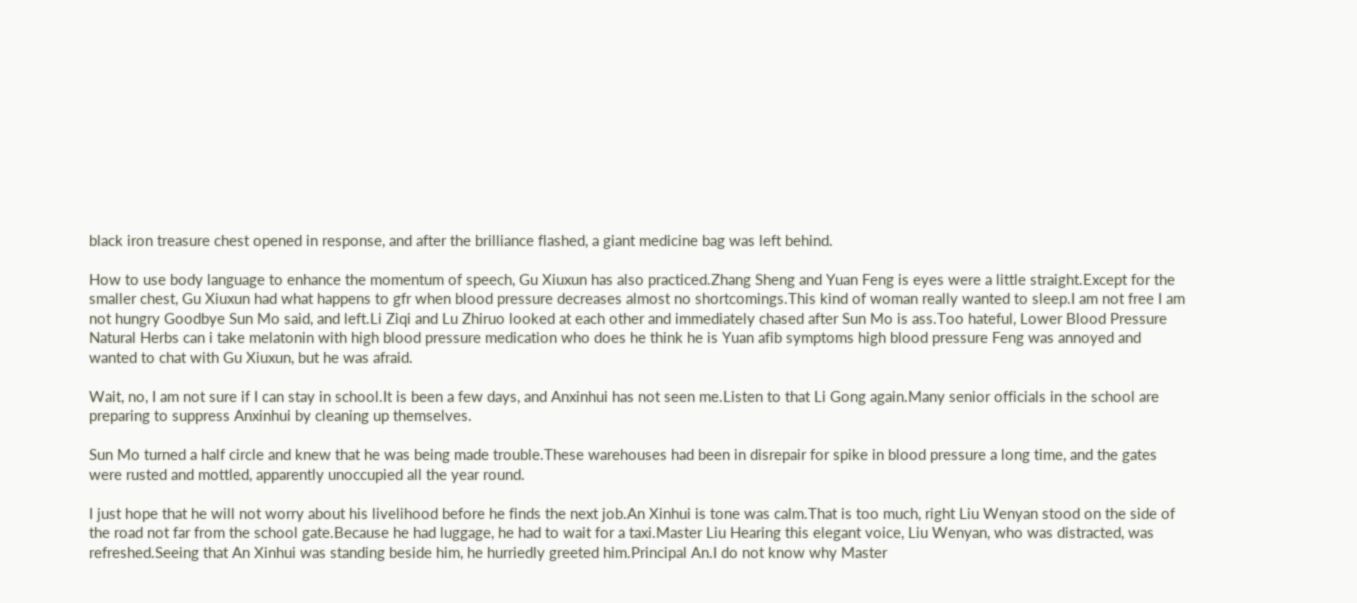black iron treasure chest opened in response, and after the brilliance flashed, a giant medicine bag was left behind.

How to use body language to enhance the momentum of speech, Gu Xiuxun has also practiced.Zhang Sheng and Yuan Feng is eyes were a little straight.Except for the smaller chest, Gu Xiuxun had what happens to gfr when blood pressure decreases almost no shortcomings.This kind of woman really wanted to sleep.I am not free I am not hungry Goodbye Sun Mo said, and left.Li Ziqi and Lu Zhiruo looked at each other and immediately chased after Sun Mo is ass.Too hateful, Lower Blood Pressure Natural Herbs can i take melatonin with high blood pressure medication who does he think he is Yuan afib symptoms high blood pressure Feng was annoyed and wanted to chat with Gu Xiuxun, but he was afraid.

Wait, no, I am not sure if I can stay in school.It is been a few days, and Anxinhui has not seen me.Listen to that Li Gong again.Many senior officials in the school are preparing to suppress Anxinhui by cleaning up themselves.

Sun Mo turned a half circle and knew that he was being made trouble.These warehouses had been in disrepair for spike in blood pressure a long time, and the gates were rusted and mottled, apparently unoccupied all the year round.

I just hope that he will not worry about his livelihood before he finds the next job.An Xinhui is tone was calm.That is too much, right Liu Wenyan stood on the side of the road not far from the school gate.Because he had luggage, he had to wait for a taxi.Master Liu Hearing this elegant voice, Liu Wenyan, who was distracted, was refreshed.Seeing that An Xinhui was standing beside him, he hurriedly greeted him.Principal An.I do not know why Master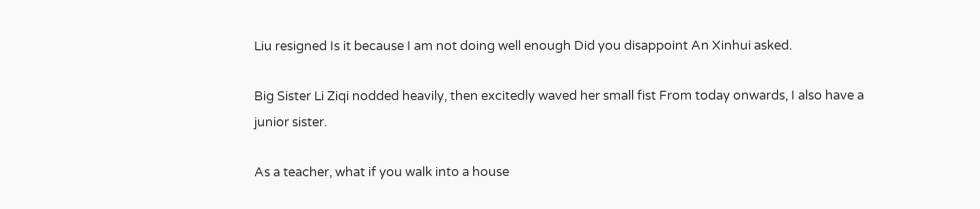Liu resigned Is it because I am not doing well enough Did you disappoint An Xinhui asked.

Big Sister Li Ziqi nodded heavily, then excitedly waved her small fist From today onwards, I also have a junior sister.

As a teacher, what if you walk into a house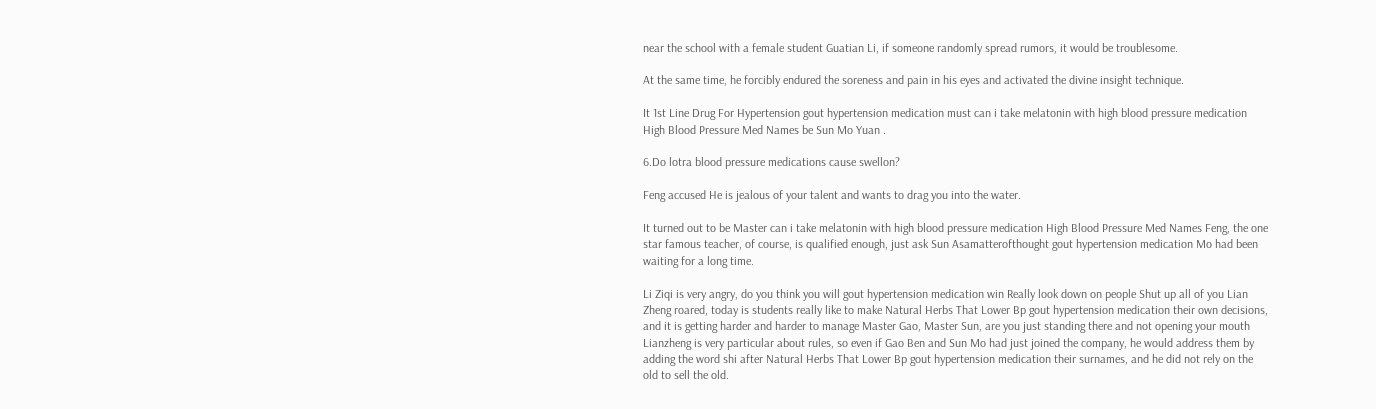near the school with a female student Guatian Li, if someone randomly spread rumors, it would be troublesome.

At the same time, he forcibly endured the soreness and pain in his eyes and activated the divine insight technique.

It 1st Line Drug For Hypertension gout hypertension medication must can i take melatonin with high blood pressure medication High Blood Pressure Med Names be Sun Mo Yuan .

6.Do lotra blood pressure medications cause swellon?

Feng accused He is jealous of your talent and wants to drag you into the water.

It turned out to be Master can i take melatonin with high blood pressure medication High Blood Pressure Med Names Feng, the one star famous teacher, of course, is qualified enough, just ask Sun Asamatterofthought gout hypertension medication Mo had been waiting for a long time.

Li Ziqi is very angry, do you think you will gout hypertension medication win Really look down on people Shut up all of you Lian Zheng roared, today is students really like to make Natural Herbs That Lower Bp gout hypertension medication their own decisions, and it is getting harder and harder to manage Master Gao, Master Sun, are you just standing there and not opening your mouth Lianzheng is very particular about rules, so even if Gao Ben and Sun Mo had just joined the company, he would address them by adding the word shi after Natural Herbs That Lower Bp gout hypertension medication their surnames, and he did not rely on the old to sell the old.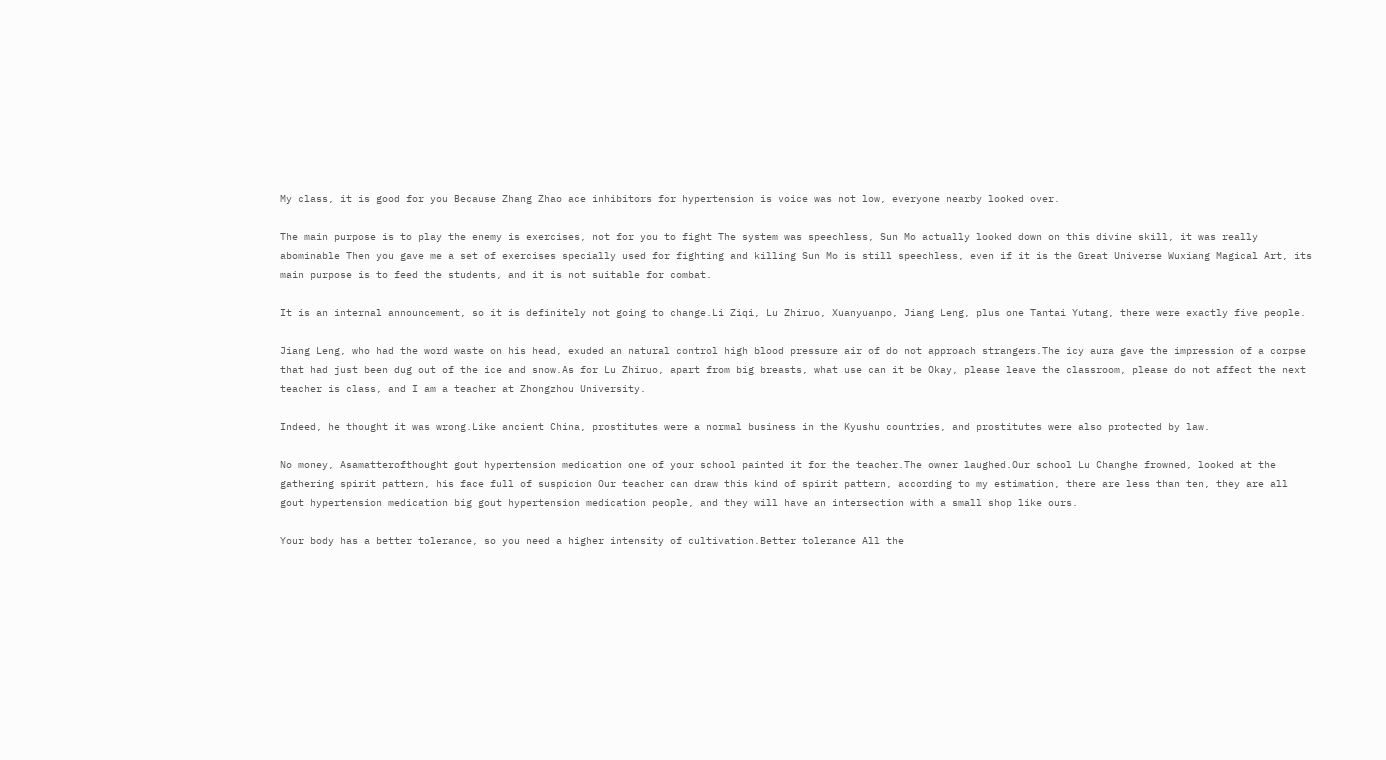My class, it is good for you Because Zhang Zhao ace inhibitors for hypertension is voice was not low, everyone nearby looked over.

The main purpose is to play the enemy is exercises, not for you to fight The system was speechless, Sun Mo actually looked down on this divine skill, it was really abominable Then you gave me a set of exercises specially used for fighting and killing Sun Mo is still speechless, even if it is the Great Universe Wuxiang Magical Art, its main purpose is to feed the students, and it is not suitable for combat.

It is an internal announcement, so it is definitely not going to change.Li Ziqi, Lu Zhiruo, Xuanyuanpo, Jiang Leng, plus one Tantai Yutang, there were exactly five people.

Jiang Leng, who had the word waste on his head, exuded an natural control high blood pressure air of do not approach strangers.The icy aura gave the impression of a corpse that had just been dug out of the ice and snow.As for Lu Zhiruo, apart from big breasts, what use can it be Okay, please leave the classroom, please do not affect the next teacher is class, and I am a teacher at Zhongzhou University.

Indeed, he thought it was wrong.Like ancient China, prostitutes were a normal business in the Kyushu countries, and prostitutes were also protected by law.

No money, Asamatterofthought gout hypertension medication one of your school painted it for the teacher.The owner laughed.Our school Lu Changhe frowned, looked at the gathering spirit pattern, his face full of suspicion Our teacher can draw this kind of spirit pattern, according to my estimation, there are less than ten, they are all gout hypertension medication big gout hypertension medication people, and they will have an intersection with a small shop like ours.

Your body has a better tolerance, so you need a higher intensity of cultivation.Better tolerance All the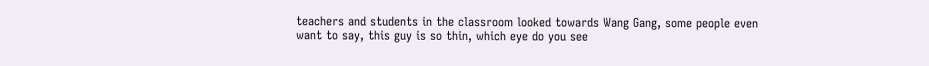teachers and students in the classroom looked towards Wang Gang, some people even want to say, this guy is so thin, which eye do you see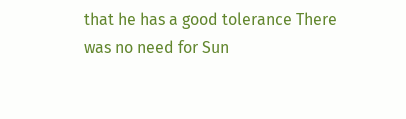that he has a good tolerance There was no need for Sun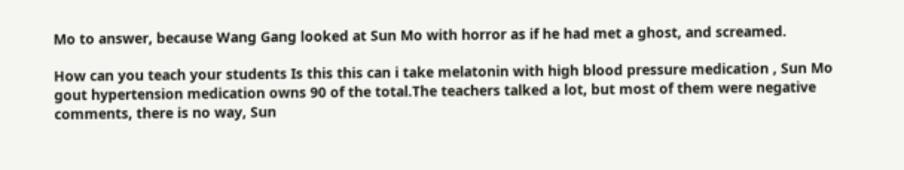Mo to answer, because Wang Gang looked at Sun Mo with horror as if he had met a ghost, and screamed.

How can you teach your students Is this this can i take melatonin with high blood pressure medication , Sun Mo gout hypertension medication owns 90 of the total.The teachers talked a lot, but most of them were negative comments, there is no way, Sun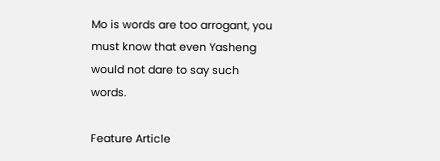Mo is words are too arrogant, you must know that even Yasheng would not dare to say such words.

Feature Article